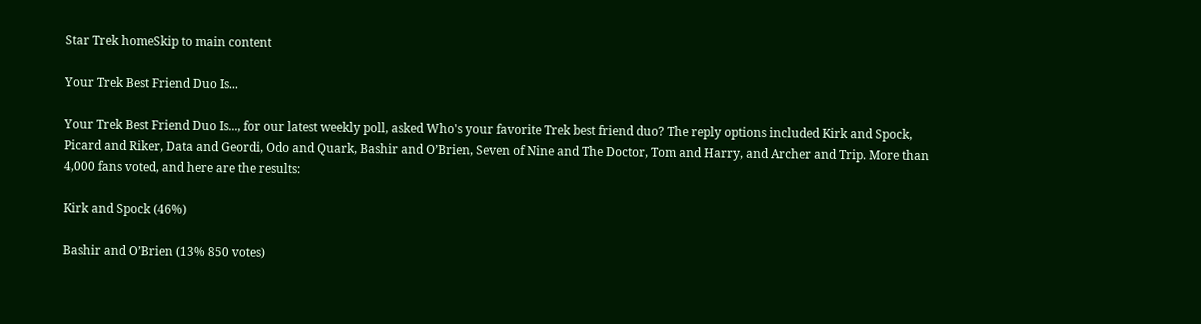Star Trek homeSkip to main content

Your Trek Best Friend Duo Is...

Your Trek Best Friend Duo Is..., for our latest weekly poll, asked Who's your favorite Trek best friend duo? The reply options included Kirk and Spock, Picard and Riker, Data and Geordi, Odo and Quark, Bashir and O’Brien, Seven of Nine and The Doctor, Tom and Harry, and Archer and Trip. More than 4,000 fans voted, and here are the results:

Kirk and Spock (46%)

Bashir and O’Brien (13% 850 votes)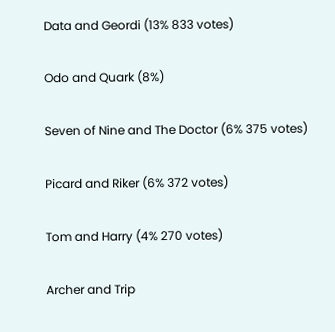Data and Geordi (13% 833 votes)

Odo and Quark (8%)

Seven of Nine and The Doctor (6% 375 votes)

Picard and Riker (6% 372 votes)

Tom and Harry (4% 270 votes)

Archer and Trip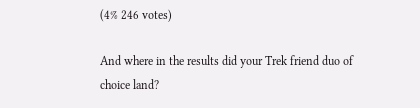(4% 246 votes)

And where in the results did your Trek friend duo of choice land?